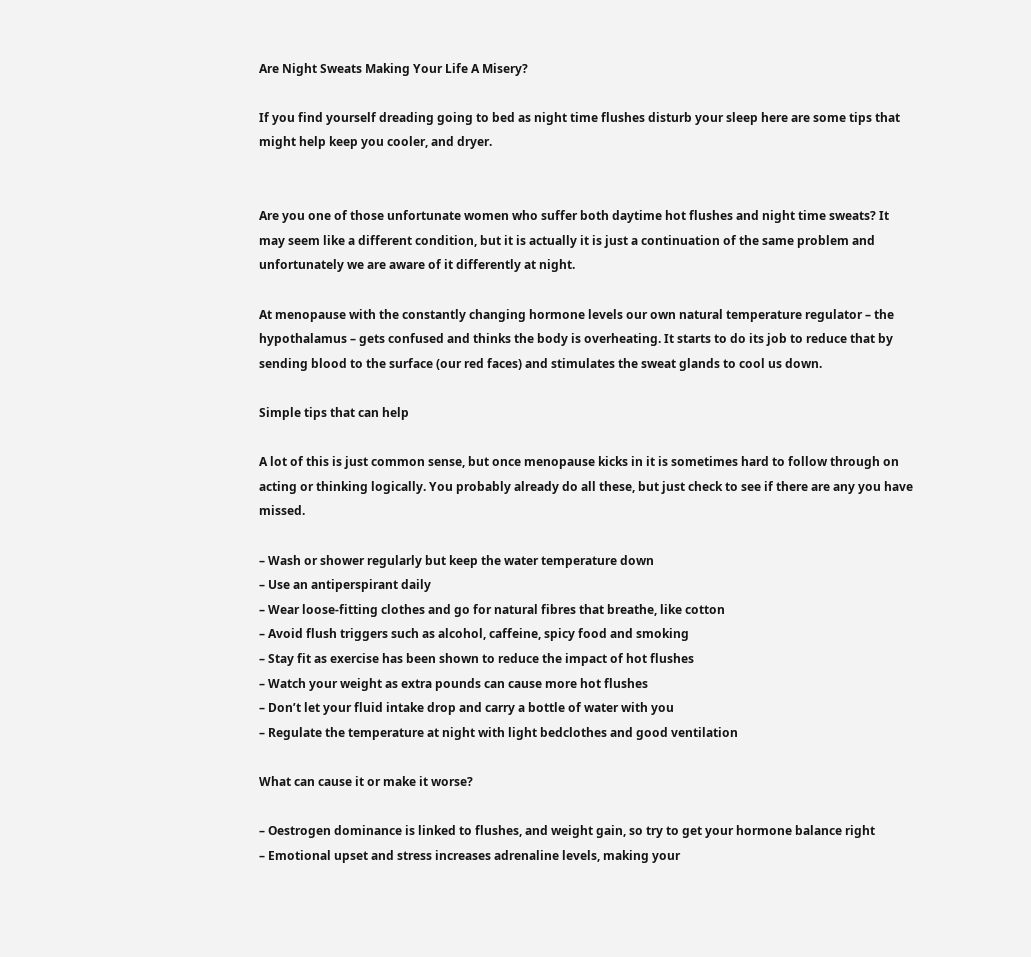Are Night Sweats Making Your Life A Misery?

If you find yourself dreading going to bed as night time flushes disturb your sleep here are some tips that might help keep you cooler, and dryer.


Are you one of those unfortunate women who suffer both daytime hot flushes and night time sweats? It may seem like a different condition, but it is actually it is just a continuation of the same problem and unfortunately we are aware of it differently at night.

At menopause with the constantly changing hormone levels our own natural temperature regulator – the hypothalamus – gets confused and thinks the body is overheating. It starts to do its job to reduce that by sending blood to the surface (our red faces) and stimulates the sweat glands to cool us down.

Simple tips that can help

A lot of this is just common sense, but once menopause kicks in it is sometimes hard to follow through on acting or thinking logically. You probably already do all these, but just check to see if there are any you have missed.

– Wash or shower regularly but keep the water temperature down
– Use an antiperspirant daily
– Wear loose-fitting clothes and go for natural fibres that breathe, like cotton
– Avoid flush triggers such as alcohol, caffeine, spicy food and smoking
– Stay fit as exercise has been shown to reduce the impact of hot flushes
– Watch your weight as extra pounds can cause more hot flushes
– Don’t let your fluid intake drop and carry a bottle of water with you
– Regulate the temperature at night with light bedclothes and good ventilation

What can cause it or make it worse?

– Oestrogen dominance is linked to flushes, and weight gain, so try to get your hormone balance right
– Emotional upset and stress increases adrenaline levels, making your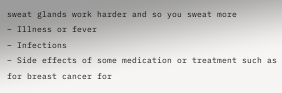sweat glands work harder and so you sweat more
– Illness or fever
– Infections
– Side effects of some medication or treatment such as for breast cancer for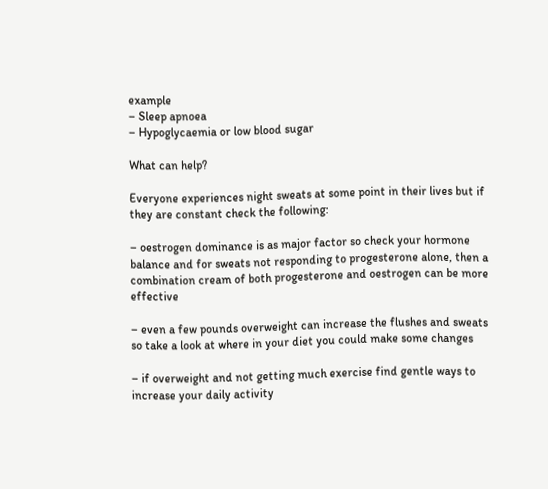example
– Sleep apnoea
– Hypoglycaemia or low blood sugar

What can help?

Everyone experiences night sweats at some point in their lives but if they are constant check the following:

– oestrogen dominance is as major factor so check your hormone balance and for sweats not responding to progesterone alone, then a combination cream of both progesterone and oestrogen can be more effective

– even a few pounds overweight can increase the flushes and sweats so take a look at where in your diet you could make some changes

– if overweight and not getting much exercise find gentle ways to increase your daily activity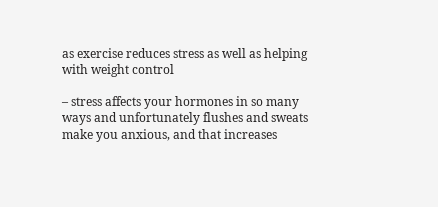as exercise reduces stress as well as helping with weight control

– stress affects your hormones in so many ways and unfortunately flushes and sweats make you anxious, and that increases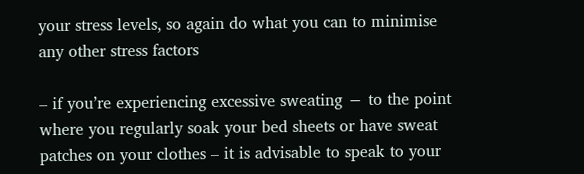your stress levels, so again do what you can to minimise any other stress factors

– if you’re experiencing excessive sweating − to the point where you regularly soak your bed sheets or have sweat patches on your clothes – it is advisable to speak to your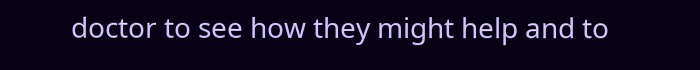doctor to see how they might help and to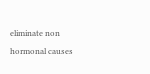eliminate non hormonal causes